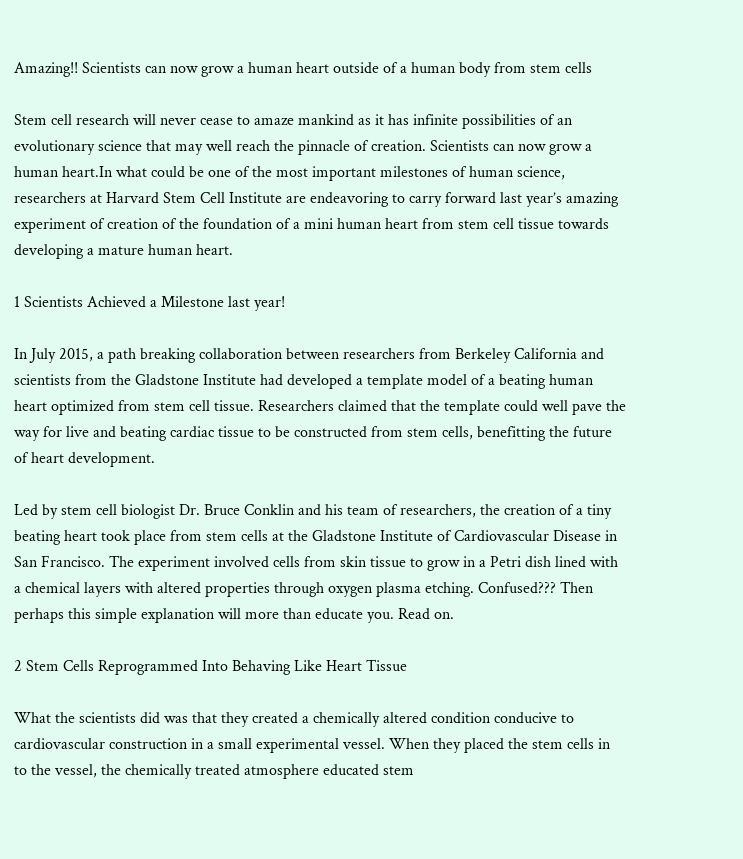Amazing!! Scientists can now grow a human heart outside of a human body from stem cells

Stem cell research will never cease to amaze mankind as it has infinite possibilities of an evolutionary science that may well reach the pinnacle of creation. Scientists can now grow a human heart.In what could be one of the most important milestones of human science, researchers at Harvard Stem Cell Institute are endeavoring to carry forward last year’s amazing experiment of creation of the foundation of a mini human heart from stem cell tissue towards developing a mature human heart.

1 Scientists Achieved a Milestone last year!

In July 2015, a path breaking collaboration between researchers from Berkeley California and scientists from the Gladstone Institute had developed a template model of a beating human heart optimized from stem cell tissue. Researchers claimed that the template could well pave the way for live and beating cardiac tissue to be constructed from stem cells, benefitting the future of heart development.

Led by stem cell biologist Dr. Bruce Conklin and his team of researchers, the creation of a tiny beating heart took place from stem cells at the Gladstone Institute of Cardiovascular Disease in San Francisco. The experiment involved cells from skin tissue to grow in a Petri dish lined with a chemical layers with altered properties through oxygen plasma etching. Confused??? Then perhaps this simple explanation will more than educate you. Read on.

2 Stem Cells Reprogrammed Into Behaving Like Heart Tissue

What the scientists did was that they created a chemically altered condition conducive to cardiovascular construction in a small experimental vessel. When they placed the stem cells in to the vessel, the chemically treated atmosphere educated stem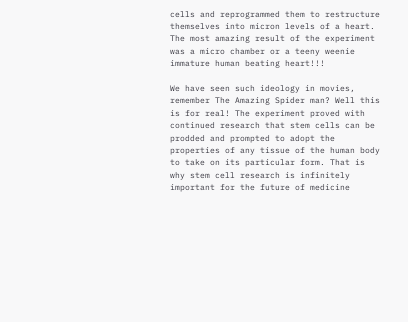cells and reprogrammed them to restructure themselves into micron levels of a heart. The most amazing result of the experiment was a micro chamber or a teeny weenie immature human beating heart!!!

We have seen such ideology in movies, remember The Amazing Spider man? Well this is for real! The experiment proved with continued research that stem cells can be prodded and prompted to adopt the properties of any tissue of the human body to take on its particular form. That is why stem cell research is infinitely important for the future of medicine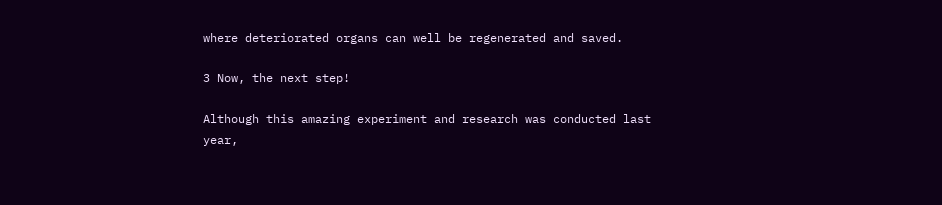where deteriorated organs can well be regenerated and saved.

3 Now, the next step!

Although this amazing experiment and research was conducted last year,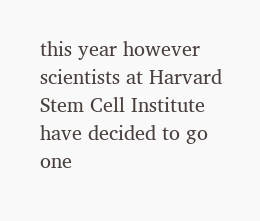this year however scientists at Harvard Stem Cell Institute have decided to go one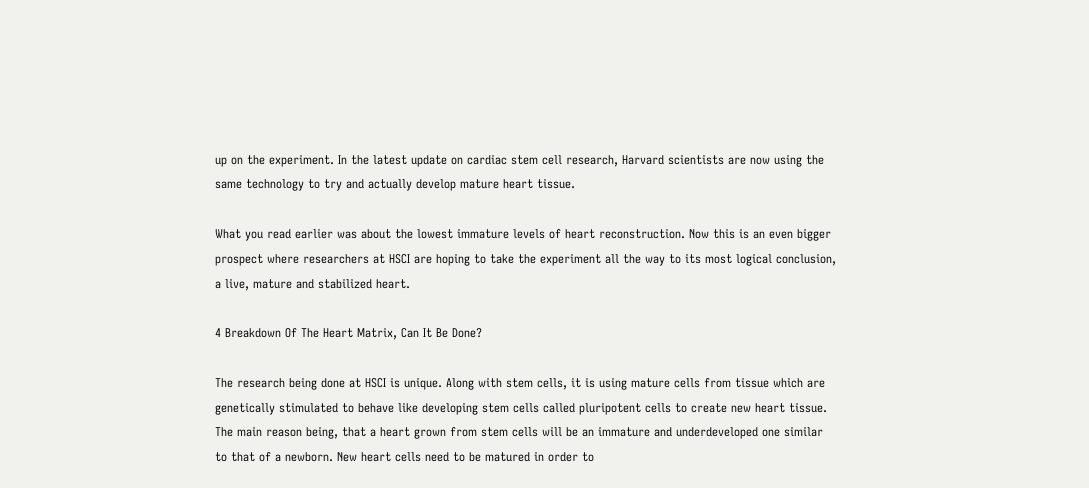up on the experiment. In the latest update on cardiac stem cell research, Harvard scientists are now using the same technology to try and actually develop mature heart tissue.

What you read earlier was about the lowest immature levels of heart reconstruction. Now this is an even bigger prospect where researchers at HSCI are hoping to take the experiment all the way to its most logical conclusion, a live, mature and stabilized heart.

4 Breakdown Of The Heart Matrix, Can It Be Done?

The research being done at HSCI is unique. Along with stem cells, it is using mature cells from tissue which are genetically stimulated to behave like developing stem cells called pluripotent cells to create new heart tissue. The main reason being, that a heart grown from stem cells will be an immature and underdeveloped one similar to that of a newborn. New heart cells need to be matured in order to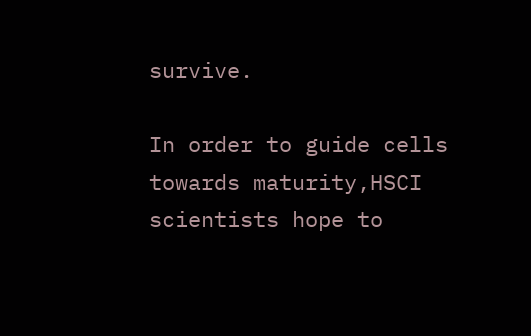survive.

In order to guide cells towards maturity,HSCI scientists hope to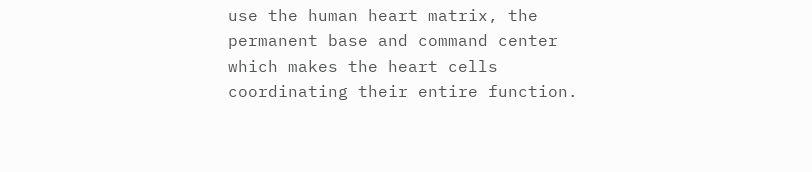use the human heart matrix, the permanent base and command center which makes the heart cells coordinating their entire function.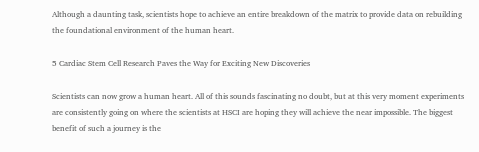Although a daunting task, scientists hope to achieve an entire breakdown of the matrix to provide data on rebuilding the foundational environment of the human heart.

5 Cardiac Stem Cell Research Paves the Way for Exciting New Discoveries

Scientists can now grow a human heart. All of this sounds fascinating no doubt, but at this very moment experiments are consistently going on where the scientists at HSCI are hoping they will achieve the near impossible. The biggest benefit of such a journey is the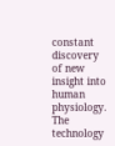constant discovery of new insight into human physiology. The technology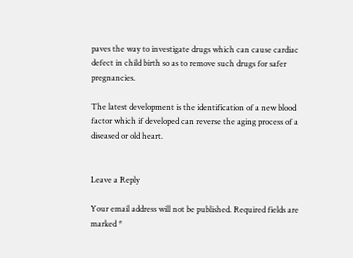paves the way to investigate drugs which can cause cardiac defect in child birth so as to remove such drugs for safer pregnancies.

The latest development is the identification of a new blood factor which if developed can reverse the aging process of a diseased or old heart.


Leave a Reply

Your email address will not be published. Required fields are marked *